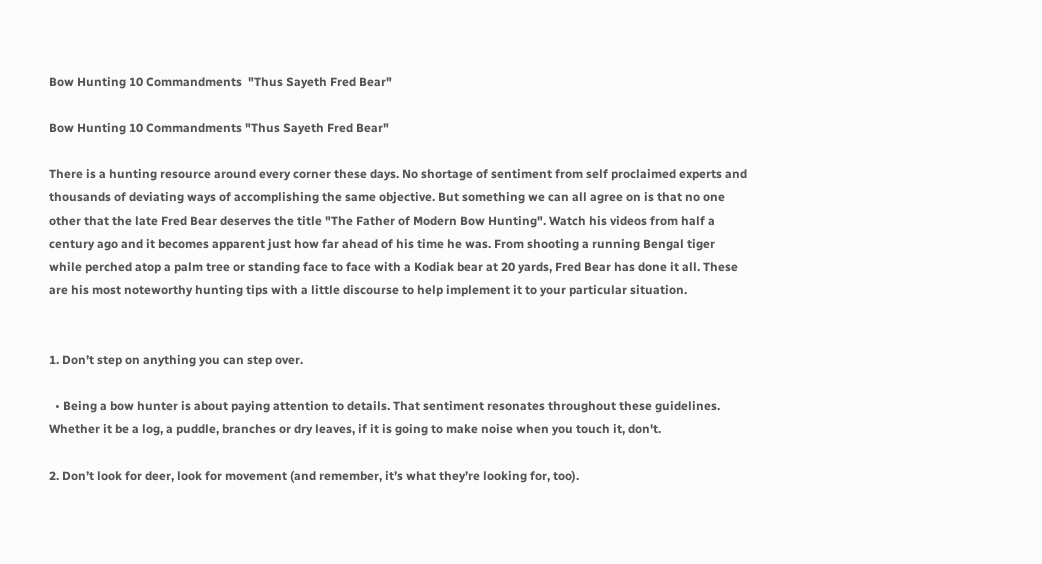Bow Hunting 10 Commandments  "Thus Sayeth Fred Bear"

Bow Hunting 10 Commandments "Thus Sayeth Fred Bear"

There is a hunting resource around every corner these days. No shortage of sentiment from self proclaimed experts and thousands of deviating ways of accomplishing the same objective. But something we can all agree on is that no one other that the late Fred Bear deserves the title "The Father of Modern Bow Hunting". Watch his videos from half a century ago and it becomes apparent just how far ahead of his time he was. From shooting a running Bengal tiger while perched atop a palm tree or standing face to face with a Kodiak bear at 20 yards, Fred Bear has done it all. These are his most noteworthy hunting tips with a little discourse to help implement it to your particular situation.


1. Don’t step on anything you can step over.

  • Being a bow hunter is about paying attention to details. That sentiment resonates throughout these guidelines. Whether it be a log, a puddle, branches or dry leaves, if it is going to make noise when you touch it, don't.

2. Don’t look for deer, look for movement (and remember, it’s what they’re looking for, too).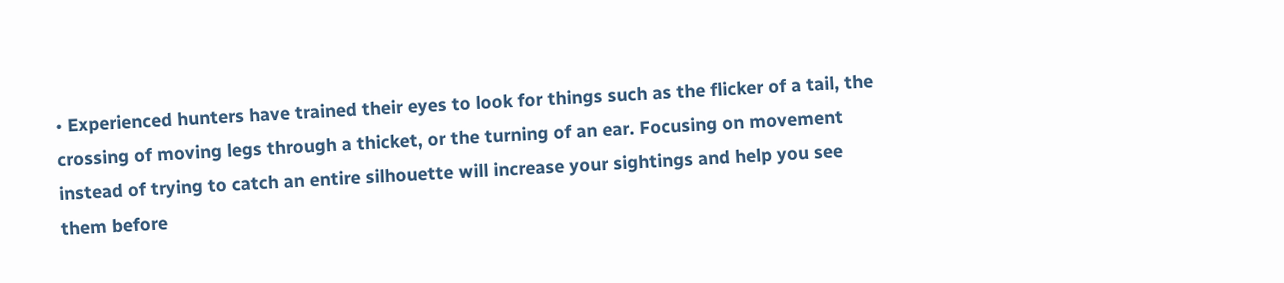• Experienced hunters have trained their eyes to look for things such as the flicker of a tail, the crossing of moving legs through a thicket, or the turning of an ear. Focusing on movement instead of trying to catch an entire silhouette will increase your sightings and help you see them before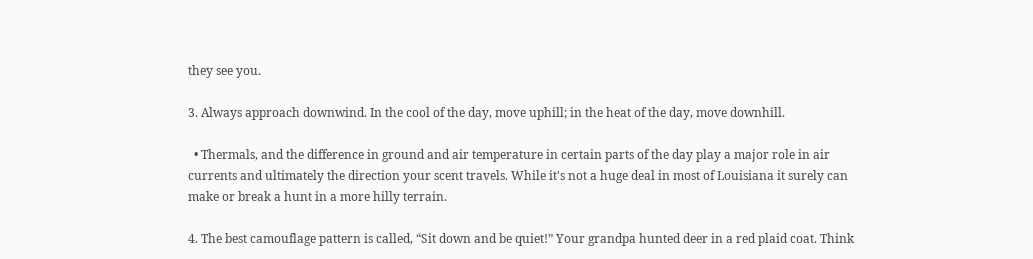they see you.

3. Always approach downwind. In the cool of the day, move uphill; in the heat of the day, move downhill.

  • Thermals, and the difference in ground and air temperature in certain parts of the day play a major role in air currents and ultimately the direction your scent travels. While it's not a huge deal in most of Louisiana it surely can make or break a hunt in a more hilly terrain.

4. The best camouflage pattern is called, “Sit down and be quiet!” Your grandpa hunted deer in a red plaid coat. Think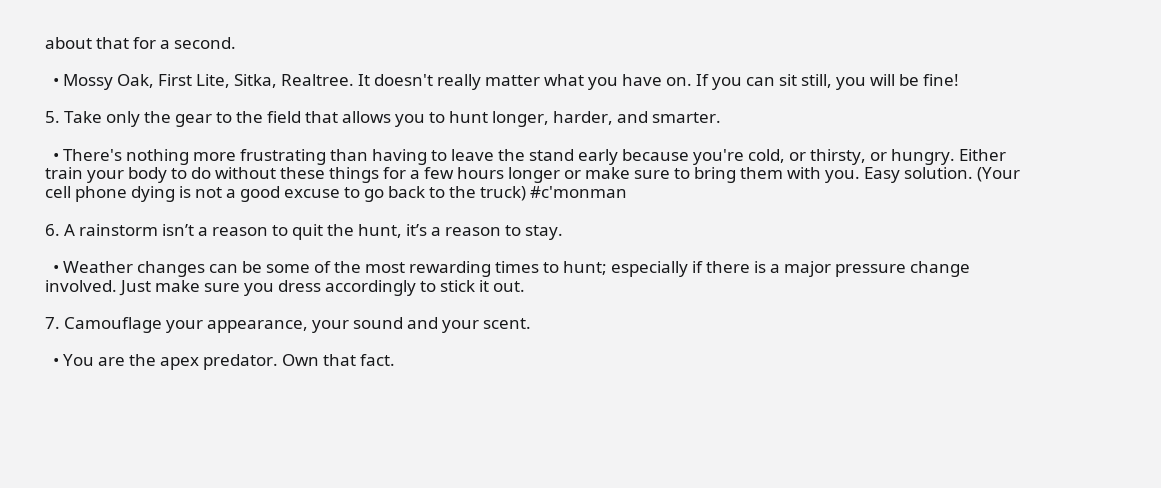about that for a second.

  • Mossy Oak, First Lite, Sitka, Realtree. It doesn't really matter what you have on. If you can sit still, you will be fine!

5. Take only the gear to the field that allows you to hunt longer, harder, and smarter.

  • There's nothing more frustrating than having to leave the stand early because you're cold, or thirsty, or hungry. Either train your body to do without these things for a few hours longer or make sure to bring them with you. Easy solution. (Your cell phone dying is not a good excuse to go back to the truck) #c'monman

6. A rainstorm isn’t a reason to quit the hunt, it’s a reason to stay.

  • Weather changes can be some of the most rewarding times to hunt; especially if there is a major pressure change involved. Just make sure you dress accordingly to stick it out.

7. Camouflage your appearance, your sound and your scent.

  • You are the apex predator. Own that fact.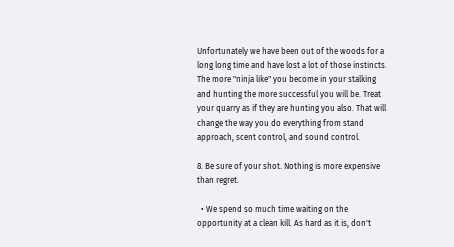Unfortunately we have been out of the woods for a long long time and have lost a lot of those instincts. The more "ninja like" you become in your stalking and hunting the more successful you will be. Treat your quarry as if they are hunting you also. That will change the way you do everything from stand approach, scent control, and sound control.

8. Be sure of your shot. Nothing is more expensive than regret.

  • We spend so much time waiting on the opportunity at a clean kill. As hard as it is, don't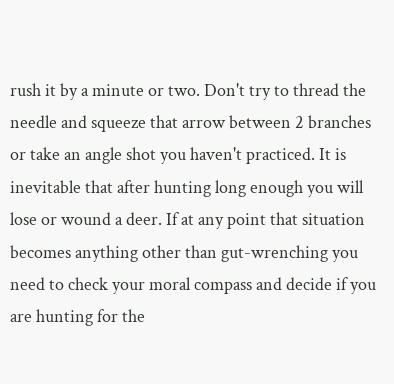rush it by a minute or two. Don't try to thread the needle and squeeze that arrow between 2 branches or take an angle shot you haven't practiced. It is inevitable that after hunting long enough you will lose or wound a deer. If at any point that situation becomes anything other than gut-wrenching you need to check your moral compass and decide if you are hunting for the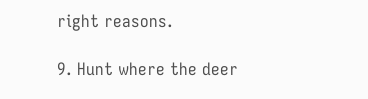right reasons.

9. Hunt where the deer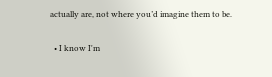actually are, not where you’d imagine them to be.

  • I know I'm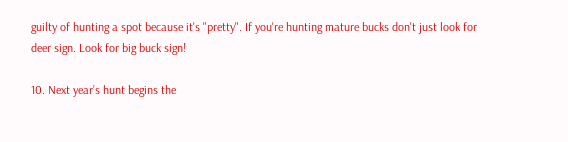guilty of hunting a spot because it's "pretty". If you're hunting mature bucks don't just look for deer sign. Look for big buck sign!

10. Next year’s hunt begins the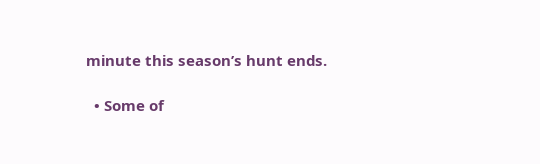minute this season’s hunt ends.

  • Some of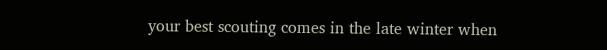your best scouting comes in the late winter when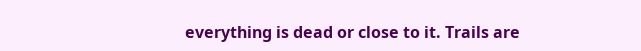everything is dead or close to it. Trails are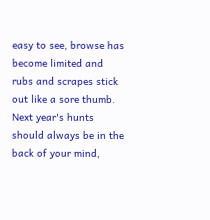easy to see, browse has become limited and rubs and scrapes stick out like a sore thumb. Next year's hunts should always be in the back of your mind,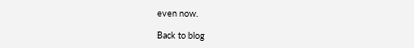even now.

Back to blog